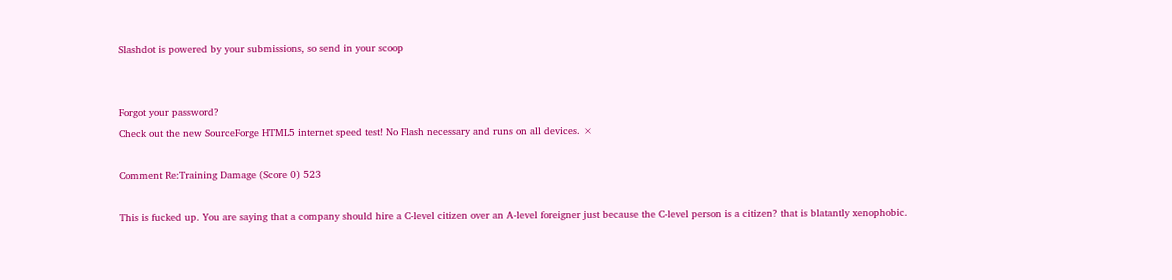Slashdot is powered by your submissions, so send in your scoop


Forgot your password?
Check out the new SourceForge HTML5 internet speed test! No Flash necessary and runs on all devices. ×

Comment Re:Training Damage (Score 0) 523

This is fucked up. You are saying that a company should hire a C-level citizen over an A-level foreigner just because the C-level person is a citizen? that is blatantly xenophobic.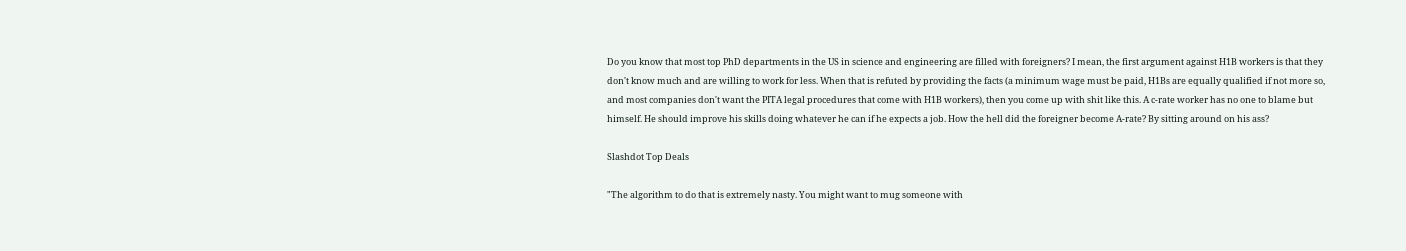Do you know that most top PhD departments in the US in science and engineering are filled with foreigners? I mean, the first argument against H1B workers is that they don't know much and are willing to work for less. When that is refuted by providing the facts (a minimum wage must be paid, H1Bs are equally qualified if not more so, and most companies don't want the PITA legal procedures that come with H1B workers), then you come up with shit like this. A c-rate worker has no one to blame but himself. He should improve his skills doing whatever he can if he expects a job. How the hell did the foreigner become A-rate? By sitting around on his ass?

Slashdot Top Deals

"The algorithm to do that is extremely nasty. You might want to mug someone with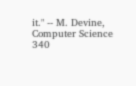it." -- M. Devine, Computer Science 340